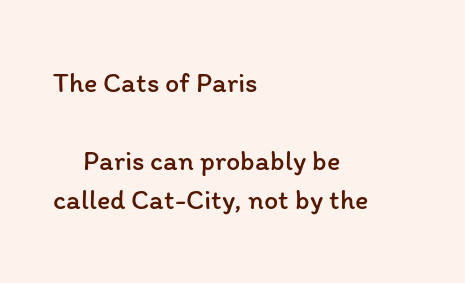The Cats of Paris

     Paris can probably be called Cat-City, not by the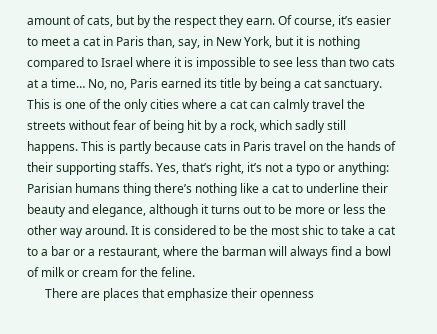amount of cats, but by the respect they earn. Of course, it’s easier to meet a cat in Paris than, say, in New York, but it is nothing compared to Israel where it is impossible to see less than two cats at a time… No, no, Paris earned its title by being a cat sanctuary.
This is one of the only cities where a cat can calmly travel the streets without fear of being hit by a rock, which sadly still happens. This is partly because cats in Paris travel on the hands of their supporting staffs. Yes, that’s right, it’s not a typo or anything: Parisian humans thing there’s nothing like a cat to underline their beauty and elegance, although it turns out to be more or less the other way around. It is considered to be the most shic to take a cat to a bar or a restaurant, where the barman will always find a bowl of milk or cream for the feline.
      There are places that emphasize their openness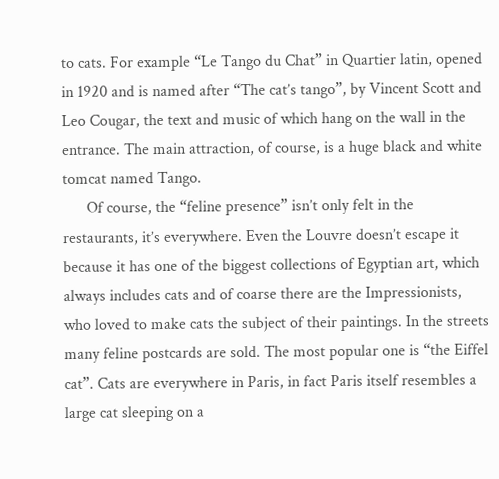to cats. For example “Le Tango du Chat” in Quartier latin, opened in 1920 and is named after “The cat’s tango”, by Vincent Scott and Leo Cougar, the text and music of which hang on the wall in the entrance. The main attraction, of course, is a huge black and white tomcat named Tango.
      Of course, the “feline presence” isn’t only felt in the restaurants, it’s everywhere. Even the Louvre doesn’t escape it because it has one of the biggest collections of Egyptian art, which always includes cats and of coarse there are the Impressionists, who loved to make cats the subject of their paintings. In the streets many feline postcards are sold. The most popular one is “the Eiffel cat”. Cats are everywhere in Paris, in fact Paris itself resembles a large cat sleeping on a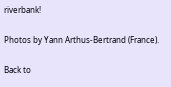riverbank!

Photos by Yann Arthus-Bertrand (France).

Back to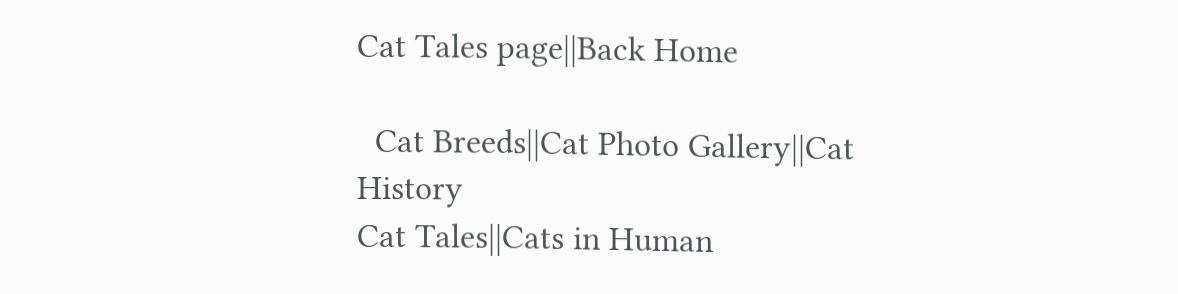Cat Tales page||Back Home

  Cat Breeds||Cat Photo Gallery||Cat History
Cat Tales||Cats in Human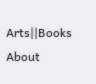Arts||Books About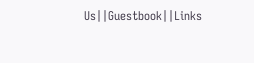Us||Guestbook||Links